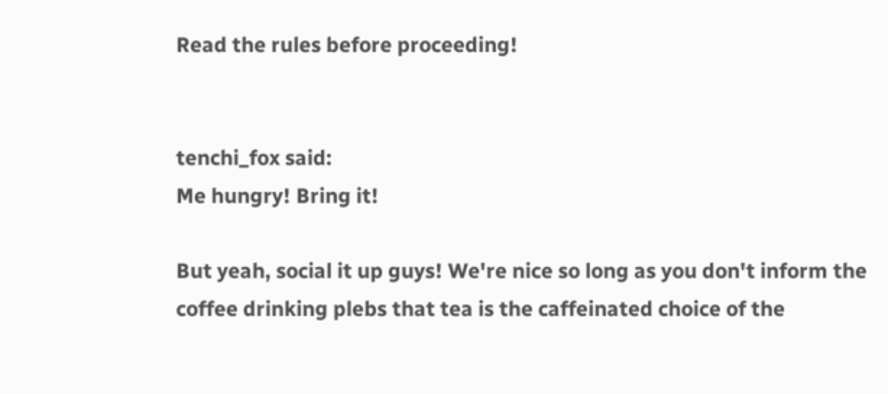Read the rules before proceeding!


tenchi_fox said:
Me hungry! Bring it!

But yeah, social it up guys! We're nice so long as you don't inform the coffee drinking plebs that tea is the caffeinated choice of the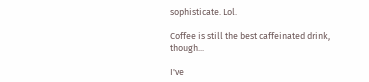sophisticate. Lol.

Coffee is still the best caffeinated drink, though...

I've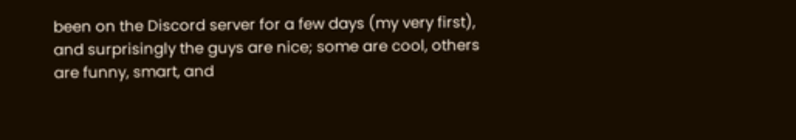been on the Discord server for a few days (my very first), and surprisingly the guys are nice; some are cool, others are funny, smart, and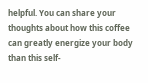helpful. You can share your thoughts about how this coffee can greatly energize your body than this self-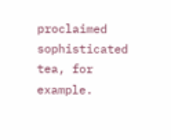proclaimed sophisticated tea, for example.